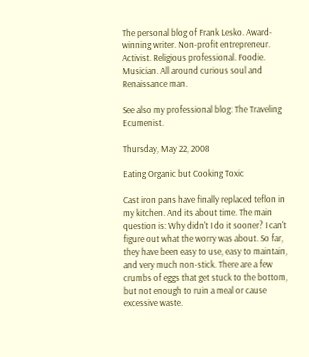The personal blog of Frank Lesko. Award-winning writer. Non-profit entrepreneur. Activist. Religious professional. Foodie. Musician. All around curious soul and Renaissance man.

See also my professional blog: The Traveling Ecumenist.

Thursday, May 22, 2008

Eating Organic but Cooking Toxic

Cast iron pans have finally replaced teflon in my kitchen. And its about time. The main question is: Why didn't I do it sooner? I can't figure out what the worry was about. So far, they have been easy to use, easy to maintain, and very much non-stick. There are a few crumbs of eggs that get stuck to the bottom, but not enough to ruin a meal or cause excessive waste.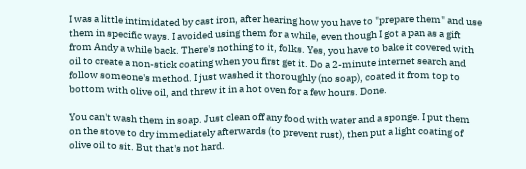I was a little intimidated by cast iron, after hearing how you have to "prepare them" and use them in specific ways. I avoided using them for a while, even though I got a pan as a gift from Andy a while back. There's nothing to it, folks. Yes, you have to bake it covered with oil to create a non-stick coating when you first get it. Do a 2-minute internet search and follow someone's method. I just washed it thoroughly (no soap), coated it from top to bottom with olive oil, and threw it in a hot oven for a few hours. Done.

You can't wash them in soap. Just clean off any food with water and a sponge. I put them on the stove to dry immediately afterwards (to prevent rust), then put a light coating of olive oil to sit. But that's not hard.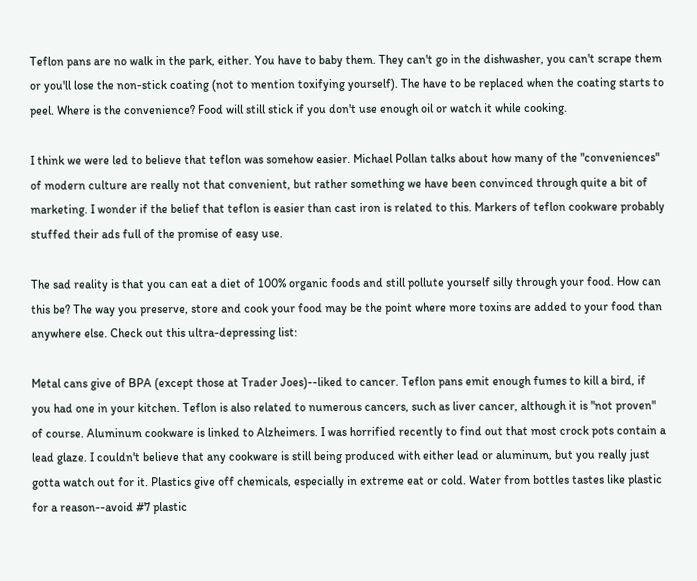Teflon pans are no walk in the park, either. You have to baby them. They can't go in the dishwasher, you can't scrape them or you'll lose the non-stick coating (not to mention toxifying yourself). The have to be replaced when the coating starts to peel. Where is the convenience? Food will still stick if you don't use enough oil or watch it while cooking.

I think we were led to believe that teflon was somehow easier. Michael Pollan talks about how many of the "conveniences" of modern culture are really not that convenient, but rather something we have been convinced through quite a bit of marketing. I wonder if the belief that teflon is easier than cast iron is related to this. Markers of teflon cookware probably stuffed their ads full of the promise of easy use.

The sad reality is that you can eat a diet of 100% organic foods and still pollute yourself silly through your food. How can this be? The way you preserve, store and cook your food may be the point where more toxins are added to your food than anywhere else. Check out this ultra-depressing list:

Metal cans give of BPA (except those at Trader Joes)--liked to cancer. Teflon pans emit enough fumes to kill a bird, if you had one in your kitchen. Teflon is also related to numerous cancers, such as liver cancer, although it is "not proven" of course. Aluminum cookware is linked to Alzheimers. I was horrified recently to find out that most crock pots contain a lead glaze. I couldn't believe that any cookware is still being produced with either lead or aluminum, but you really just gotta watch out for it. Plastics give off chemicals, especially in extreme eat or cold. Water from bottles tastes like plastic for a reason--avoid #7 plastic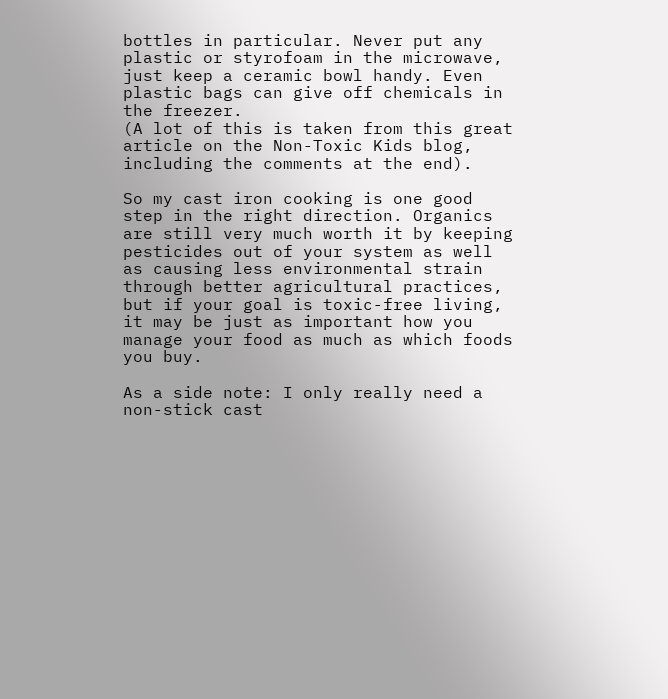bottles in particular. Never put any plastic or styrofoam in the microwave, just keep a ceramic bowl handy. Even plastic bags can give off chemicals in the freezer.
(A lot of this is taken from this great article on the Non-Toxic Kids blog, including the comments at the end).

So my cast iron cooking is one good step in the right direction. Organics are still very much worth it by keeping pesticides out of your system as well as causing less environmental strain through better agricultural practices, but if your goal is toxic-free living, it may be just as important how you manage your food as much as which foods you buy.

As a side note: I only really need a non-stick cast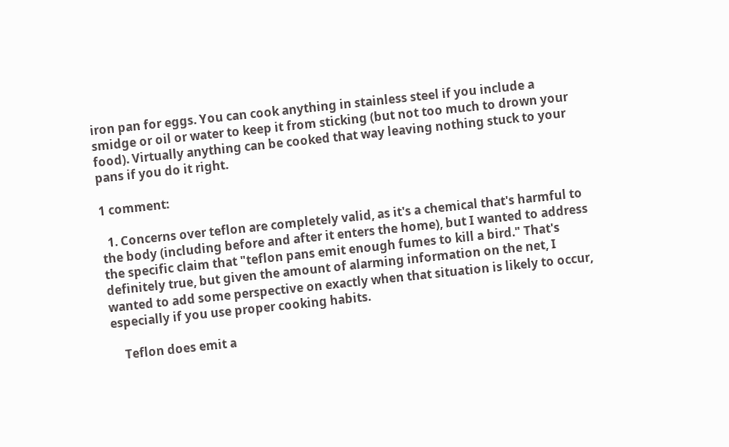iron pan for eggs. You can cook anything in stainless steel if you include a smidge or oil or water to keep it from sticking (but not too much to drown your food). Virtually anything can be cooked that way leaving nothing stuck to your pans if you do it right.

1 comment:

  1. Concerns over teflon are completely valid, as it's a chemical that's harmful to the body (including before and after it enters the home), but I wanted to address the specific claim that "teflon pans emit enough fumes to kill a bird." That's definitely true, but given the amount of alarming information on the net, I wanted to add some perspective on exactly when that situation is likely to occur, especially if you use proper cooking habits.

    Teflon does emit a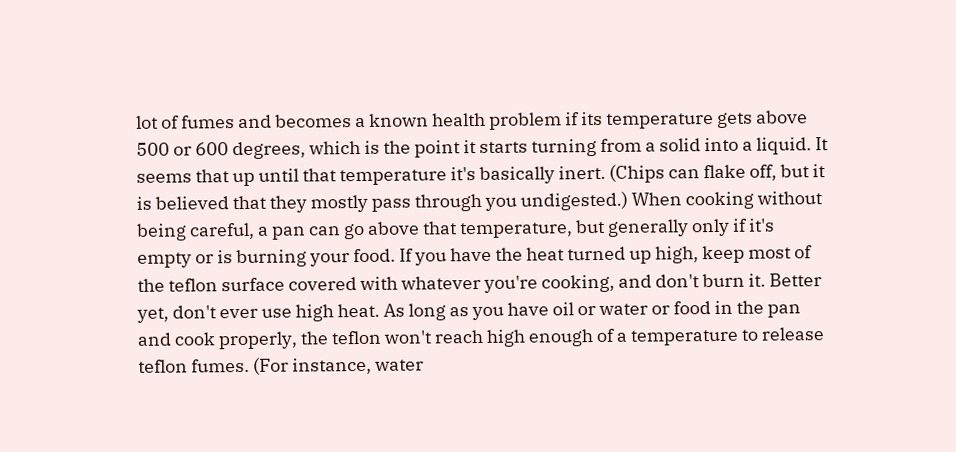lot of fumes and becomes a known health problem if its temperature gets above 500 or 600 degrees, which is the point it starts turning from a solid into a liquid. It seems that up until that temperature it's basically inert. (Chips can flake off, but it is believed that they mostly pass through you undigested.) When cooking without being careful, a pan can go above that temperature, but generally only if it's empty or is burning your food. If you have the heat turned up high, keep most of the teflon surface covered with whatever you're cooking, and don't burn it. Better yet, don't ever use high heat. As long as you have oil or water or food in the pan and cook properly, the teflon won't reach high enough of a temperature to release teflon fumes. (For instance, water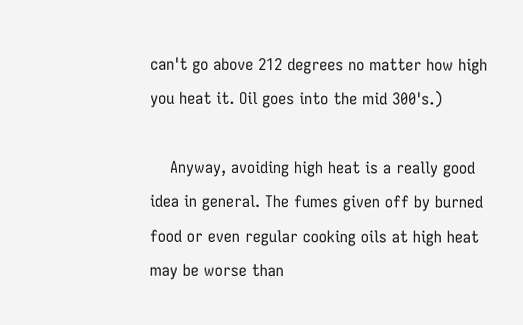can't go above 212 degrees no matter how high you heat it. Oil goes into the mid 300's.)

    Anyway, avoiding high heat is a really good idea in general. The fumes given off by burned food or even regular cooking oils at high heat may be worse than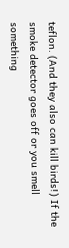teflon. (And they also can kill birds!) If the smoke detector goes off or you smell something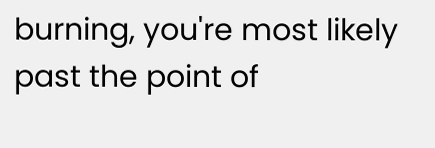burning, you're most likely past the point of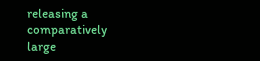releasing a comparatively large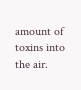amount of toxins into the air.